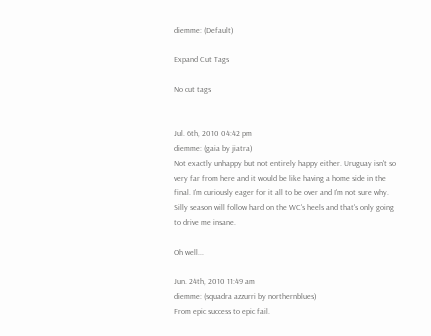diemme: (Default)

Expand Cut Tags

No cut tags


Jul. 6th, 2010 04:42 pm
diemme: (gaia by jiatra)
Not exactly unhappy but not entirely happy either. Uruguay isn't so very far from here and it would be like having a home side in the final. I'm curiously eager for it all to be over and I'm not sure why. Silly season will follow hard on the WC's heels and that's only going to drive me insane.

Oh well...

Jun. 24th, 2010 11:49 am
diemme: (squadra azzurri by northernblues)
From epic success to epic fail.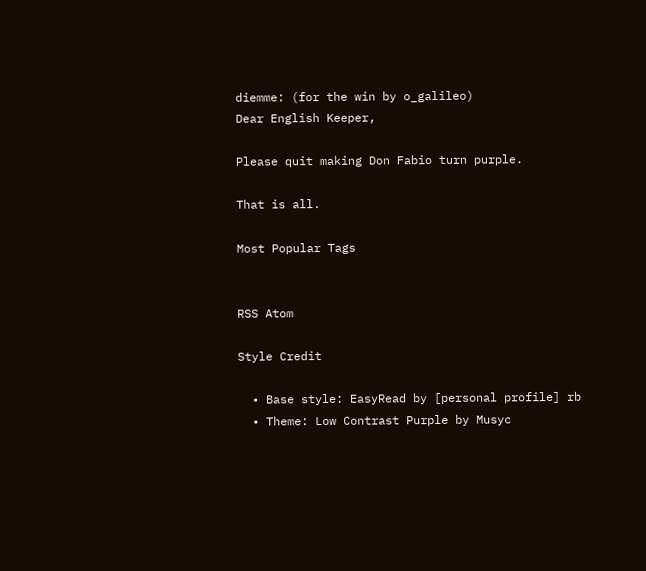diemme: (for the win by o_galileo)
Dear English Keeper,

Please quit making Don Fabio turn purple.

That is all.

Most Popular Tags


RSS Atom

Style Credit

  • Base style: EasyRead by [personal profile] rb
  • Theme: Low Contrast Purple by Musyc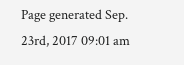Page generated Sep. 23rd, 2017 09:01 am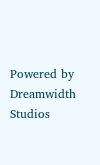Powered by Dreamwidth Studios